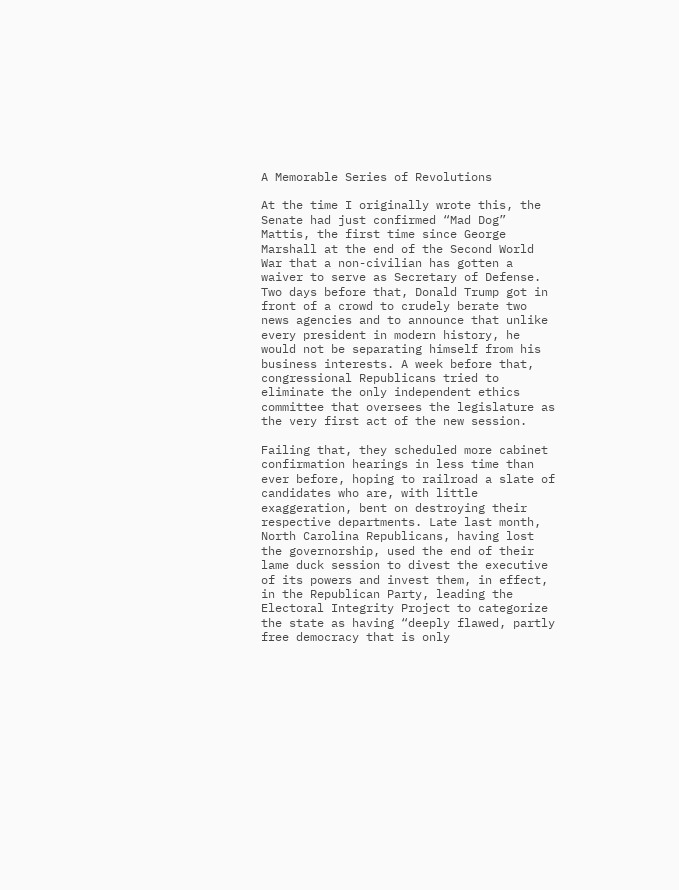A Memorable Series of Revolutions

At the time I originally wrote this, the Senate had just confirmed “Mad Dog” Mattis, the first time since George Marshall at the end of the Second World War that a non-civilian has gotten a waiver to serve as Secretary of Defense. Two days before that, Donald Trump got in front of a crowd to crudely berate two news agencies and to announce that unlike every president in modern history, he would not be separating himself from his business interests. A week before that, congressional Republicans tried to eliminate the only independent ethics committee that oversees the legislature as the very first act of the new session.

Failing that, they scheduled more cabinet confirmation hearings in less time than ever before, hoping to railroad a slate of candidates who are, with little exaggeration, bent on destroying their respective departments. Late last month, North Carolina Republicans, having lost the governorship, used the end of their lame duck session to divest the executive of its powers and invest them, in effect, in the Republican Party, leading the Electoral Integrity Project to categorize the state as having “deeply flawed, partly free democracy that is only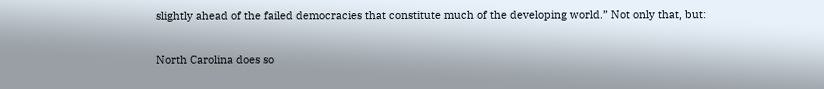slightly ahead of the failed democracies that constitute much of the developing world.” Not only that, but:

North Carolina does so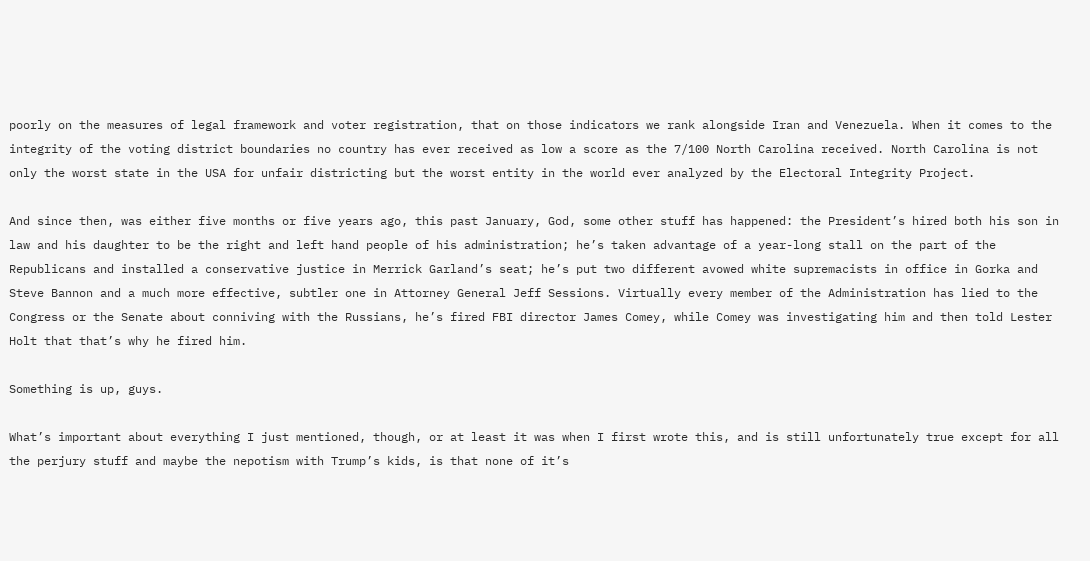poorly on the measures of legal framework and voter registration, that on those indicators we rank alongside Iran and Venezuela. When it comes to the integrity of the voting district boundaries no country has ever received as low a score as the 7/100 North Carolina received. North Carolina is not only the worst state in the USA for unfair districting but the worst entity in the world ever analyzed by the Electoral Integrity Project.

And since then, was either five months or five years ago, this past January, God, some other stuff has happened: the President’s hired both his son in law and his daughter to be the right and left hand people of his administration; he’s taken advantage of a year-long stall on the part of the Republicans and installed a conservative justice in Merrick Garland’s seat; he’s put two different avowed white supremacists in office in Gorka and Steve Bannon and a much more effective, subtler one in Attorney General Jeff Sessions. Virtually every member of the Administration has lied to the Congress or the Senate about conniving with the Russians, he’s fired FBI director James Comey, while Comey was investigating him and then told Lester Holt that that’s why he fired him.

Something is up, guys.

What’s important about everything I just mentioned, though, or at least it was when I first wrote this, and is still unfortunately true except for all the perjury stuff and maybe the nepotism with Trump’s kids, is that none of it’s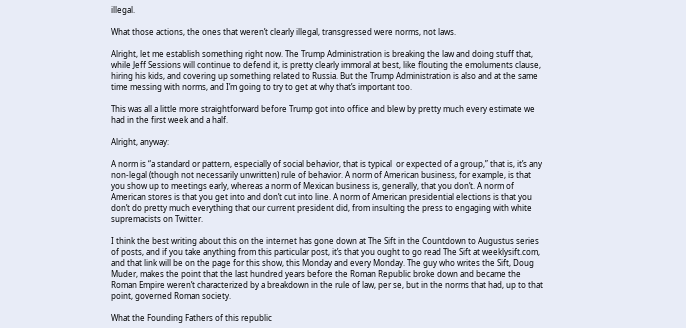illegal.

What those actions, the ones that weren’t clearly illegal, transgressed were norms, not laws.

Alright, let me establish something right now. The Trump Administration is breaking the law and doing stuff that, while Jeff Sessions will continue to defend it, is pretty clearly immoral at best, like flouting the emoluments clause, hiring his kids, and covering up something related to Russia. But the Trump Administration is also and at the same time messing with norms, and I’m going to try to get at why that’s important too.

This was all a little more straightforward before Trump got into office and blew by pretty much every estimate we had in the first week and a half.

Alright, anyway:

A norm is “a standard or pattern, especially of social behavior, that is typical  or expected of a group,” that is, it’s any non-legal (though not necessarily unwritten) rule of behavior. A norm of American business, for example, is that you show up to meetings early, whereas a norm of Mexican business is, generally, that you don’t. A norm of American stores is that you get into and don’t cut into line. A norm of American presidential elections is that you don’t do pretty much everything that our current president did, from insulting the press to engaging with white supremacists on Twitter.

I think the best writing about this on the internet has gone down at The Sift in the Countdown to Augustus series of posts, and if you take anything from this particular post, it’s that you ought to go read The Sift at weeklysift.com, and that link will be on the page for this show, this Monday and every Monday. The guy who writes the Sift, Doug Muder, makes the point that the last hundred years before the Roman Republic broke down and became the Roman Empire weren’t characterized by a breakdown in the rule of law, per se, but in the norms that had, up to that point, governed Roman society.

What the Founding Fathers of this republic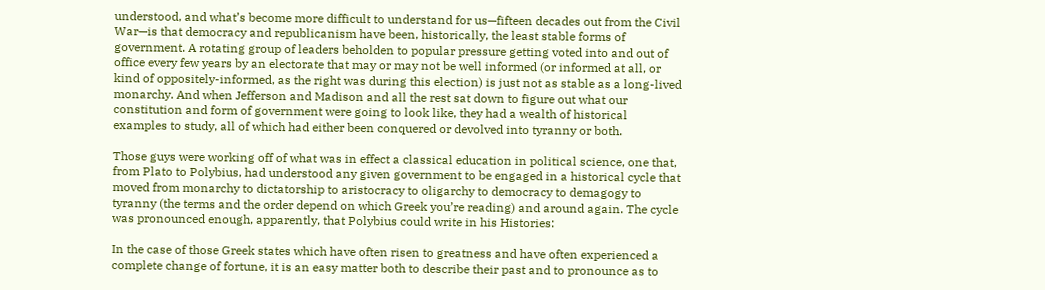understood, and what’s become more difficult to understand for us—fifteen decades out from the Civil War—is that democracy and republicanism have been, historically, the least stable forms of government. A rotating group of leaders beholden to popular pressure getting voted into and out of office every few years by an electorate that may or may not be well informed (or informed at all, or kind of oppositely-informed, as the right was during this election) is just not as stable as a long-lived monarchy. And when Jefferson and Madison and all the rest sat down to figure out what our constitution and form of government were going to look like, they had a wealth of historical examples to study, all of which had either been conquered or devolved into tyranny or both.

Those guys were working off of what was in effect a classical education in political science, one that, from Plato to Polybius, had understood any given government to be engaged in a historical cycle that moved from monarchy to dictatorship to aristocracy to oligarchy to democracy to demagogy to tyranny (the terms and the order depend on which Greek you’re reading) and around again. The cycle was pronounced enough, apparently, that Polybius could write in his Histories:

In the case of those Greek states which have often risen to greatness and have often experienced a complete change of fortune, it is an easy matter both to describe their past and to pronounce as to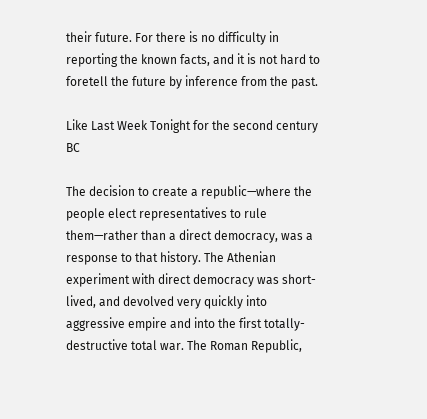their future. For there is no difficulty in reporting the known facts, and it is not hard to foretell the future by inference from the past.

Like Last Week Tonight for the second century BC

The decision to create a republic—where the people elect representatives to rule them—rather than a direct democracy, was a response to that history. The Athenian experiment with direct democracy was short-lived, and devolved very quickly into aggressive empire and into the first totally-destructive total war. The Roman Republic,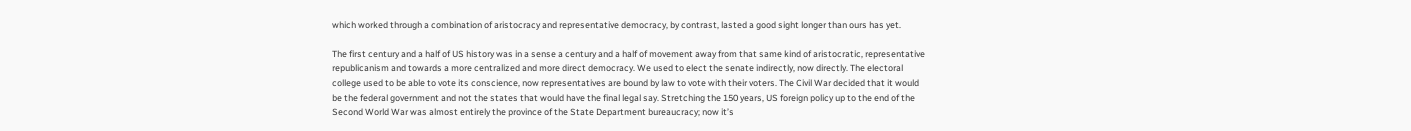which worked through a combination of aristocracy and representative democracy, by contrast, lasted a good sight longer than ours has yet.

The first century and a half of US history was in a sense a century and a half of movement away from that same kind of aristocratic, representative republicanism and towards a more centralized and more direct democracy. We used to elect the senate indirectly, now directly. The electoral college used to be able to vote its conscience, now representatives are bound by law to vote with their voters. The Civil War decided that it would be the federal government and not the states that would have the final legal say. Stretching the 150 years, US foreign policy up to the end of the Second World War was almost entirely the province of the State Department bureaucracy; now it’s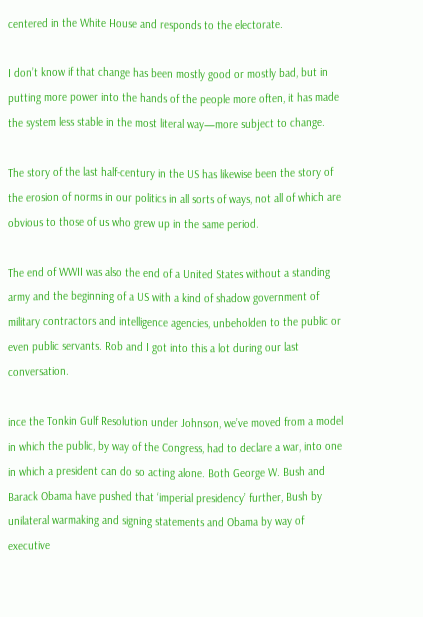centered in the White House and responds to the electorate.

I don’t know if that change has been mostly good or mostly bad, but in putting more power into the hands of the people more often, it has made the system less stable in the most literal way—more subject to change.

The story of the last half-century in the US has likewise been the story of the erosion of norms in our politics in all sorts of ways, not all of which are obvious to those of us who grew up in the same period.

The end of WWII was also the end of a United States without a standing army and the beginning of a US with a kind of shadow government of military contractors and intelligence agencies, unbeholden to the public or even public servants. Rob and I got into this a lot during our last conversation.

ince the Tonkin Gulf Resolution under Johnson, we’ve moved from a model in which the public, by way of the Congress, had to declare a war, into one in which a president can do so acting alone. Both George W. Bush and Barack Obama have pushed that ‘imperial presidency’ further, Bush by unilateral warmaking and signing statements and Obama by way of executive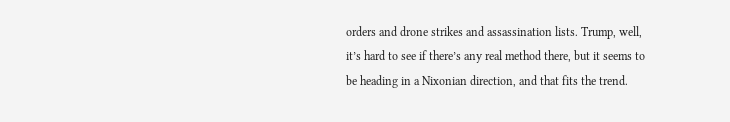orders and drone strikes and assassination lists. Trump, well, it’s hard to see if there’s any real method there, but it seems to be heading in a Nixonian direction, and that fits the trend.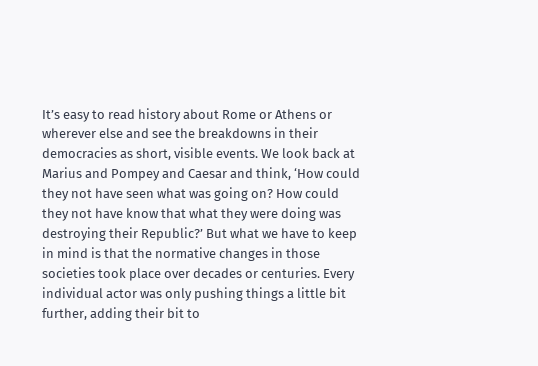It’s easy to read history about Rome or Athens or wherever else and see the breakdowns in their democracies as short, visible events. We look back at Marius and Pompey and Caesar and think, ‘How could they not have seen what was going on? How could they not have know that what they were doing was destroying their Republic?’ But what we have to keep in mind is that the normative changes in those societies took place over decades or centuries. Every individual actor was only pushing things a little bit further, adding their bit to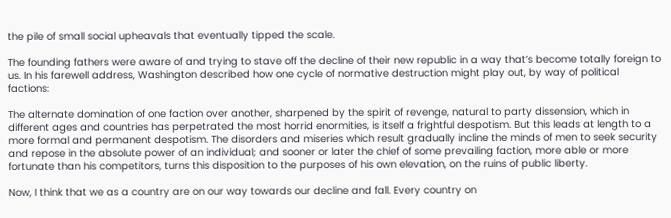the pile of small social upheavals that eventually tipped the scale.

The founding fathers were aware of and trying to stave off the decline of their new republic in a way that’s become totally foreign to us. In his farewell address, Washington described how one cycle of normative destruction might play out, by way of political factions:

The alternate domination of one faction over another, sharpened by the spirit of revenge, natural to party dissension, which in different ages and countries has perpetrated the most horrid enormities, is itself a frightful despotism. But this leads at length to a more formal and permanent despotism. The disorders and miseries which result gradually incline the minds of men to seek security and repose in the absolute power of an individual; and sooner or later the chief of some prevailing faction, more able or more fortunate than his competitors, turns this disposition to the purposes of his own elevation, on the ruins of public liberty.

Now, I think that we as a country are on our way towards our decline and fall. Every country on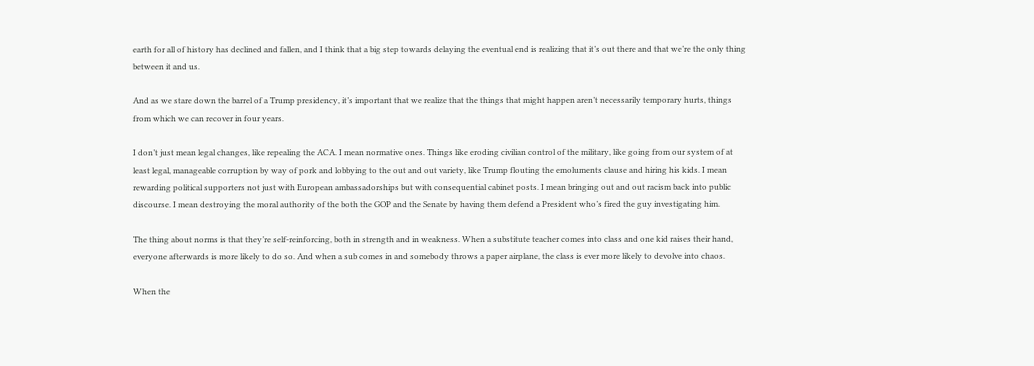earth for all of history has declined and fallen, and I think that a big step towards delaying the eventual end is realizing that it’s out there and that we’re the only thing between it and us.

And as we stare down the barrel of a Trump presidency, it’s important that we realize that the things that might happen aren’t necessarily temporary hurts, things from which we can recover in four years.

I don’t just mean legal changes, like repealing the ACA. I mean normative ones. Things like eroding civilian control of the military, like going from our system of at least legal, manageable corruption by way of pork and lobbying to the out and out variety, like Trump flouting the emoluments clause and hiring his kids. I mean rewarding political supporters not just with European ambassadorships but with consequential cabinet posts. I mean bringing out and out racism back into public discourse. I mean destroying the moral authority of the both the GOP and the Senate by having them defend a President who’s fired the guy investigating him.

The thing about norms is that they’re self-reinforcing, both in strength and in weakness. When a substitute teacher comes into class and one kid raises their hand, everyone afterwards is more likely to do so. And when a sub comes in and somebody throws a paper airplane, the class is ever more likely to devolve into chaos.

When the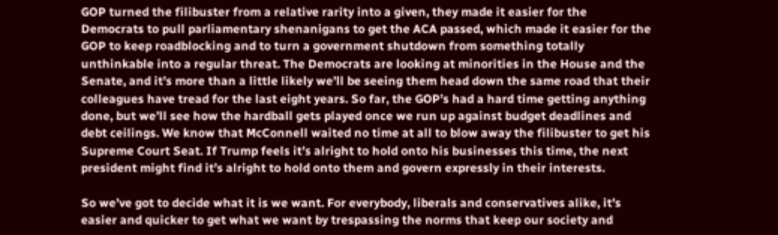GOP turned the filibuster from a relative rarity into a given, they made it easier for the Democrats to pull parliamentary shenanigans to get the ACA passed, which made it easier for the GOP to keep roadblocking and to turn a government shutdown from something totally unthinkable into a regular threat. The Democrats are looking at minorities in the House and the Senate, and it’s more than a little likely we’ll be seeing them head down the same road that their colleagues have tread for the last eight years. So far, the GOP’s had a hard time getting anything done, but we’ll see how the hardball gets played once we run up against budget deadlines and debt ceilings. We know that McConnell waited no time at all to blow away the filibuster to get his Supreme Court Seat. If Trump feels it’s alright to hold onto his businesses this time, the next president might find it’s alright to hold onto them and govern expressly in their interests.

So we’ve got to decide what it is we want. For everybody, liberals and conservatives alike, it’s easier and quicker to get what we want by trespassing the norms that keep our society and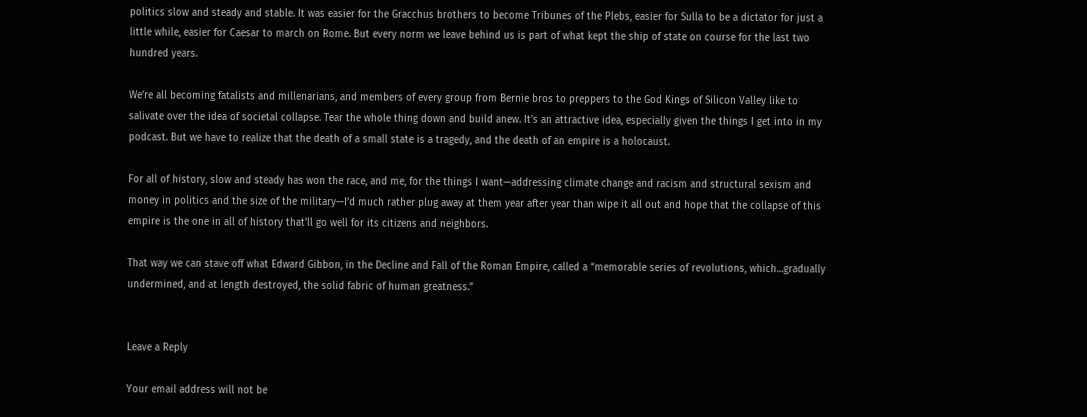politics slow and steady and stable. It was easier for the Gracchus brothers to become Tribunes of the Plebs, easier for Sulla to be a dictator for just a little while, easier for Caesar to march on Rome. But every norm we leave behind us is part of what kept the ship of state on course for the last two hundred years.

We’re all becoming fatalists and millenarians, and members of every group from Bernie bros to preppers to the God Kings of Silicon Valley like to salivate over the idea of societal collapse. Tear the whole thing down and build anew. It’s an attractive idea, especially given the things I get into in my podcast. But we have to realize that the death of a small state is a tragedy, and the death of an empire is a holocaust.

For all of history, slow and steady has won the race, and me, for the things I want—addressing climate change and racism and structural sexism and money in politics and the size of the military—I’d much rather plug away at them year after year than wipe it all out and hope that the collapse of this empire is the one in all of history that’ll go well for its citizens and neighbors.

That way we can stave off what Edward Gibbon, in the Decline and Fall of the Roman Empire, called a “memorable series of revolutions, which…gradually undermined, and at length destroyed, the solid fabric of human greatness.”


Leave a Reply

Your email address will not be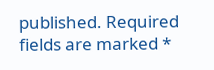published. Required fields are marked *